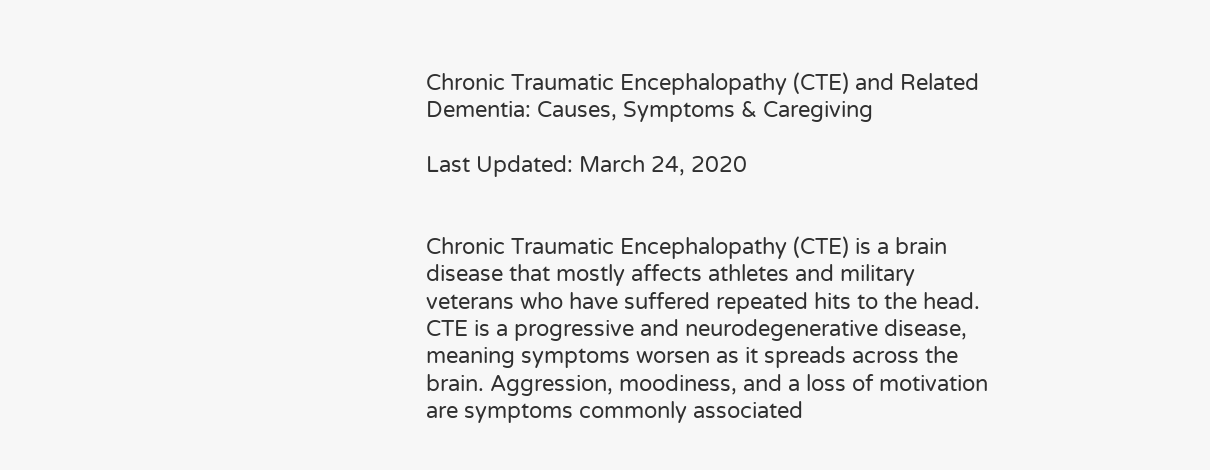Chronic Traumatic Encephalopathy (CTE) and Related Dementia: Causes, Symptoms & Caregiving

Last Updated: March 24, 2020


Chronic Traumatic Encephalopathy (CTE) is a brain disease that mostly affects athletes and military veterans who have suffered repeated hits to the head. CTE is a progressive and neurodegenerative disease, meaning symptoms worsen as it spreads across the brain. Aggression, moodiness, and a loss of motivation are symptoms commonly associated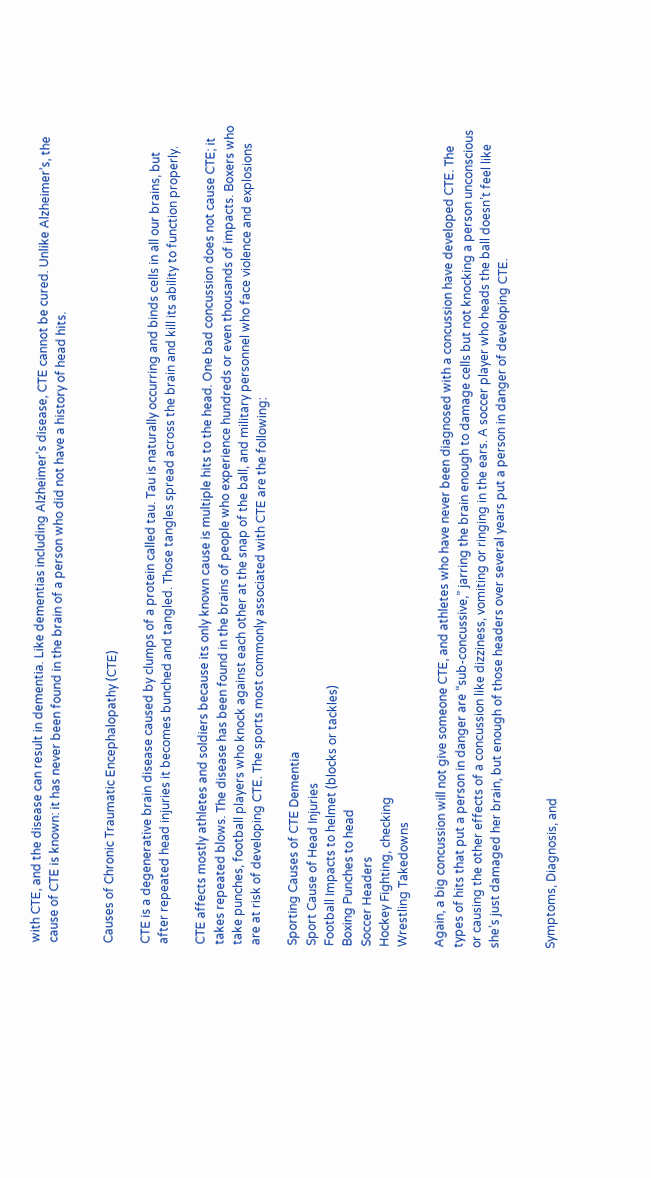with CTE, and the disease can result in dementia. Like dementias including Alzheimer’s disease, CTE cannot be cured. Unlike Alzheimer’s, the cause of CTE is known: it has never been found in the brain of a person who did not have a history of head hits.


Causes of Chronic Traumatic Encephalopathy (CTE)

CTE is a degenerative brain disease caused by clumps of a protein called tau. Tau is naturally occurring and binds cells in all our brains, but after repeated head injuries it becomes bunched and tangled. Those tangles spread across the brain and kill its ability to function properly.

CTE affects mostly athletes and soldiers because its only known cause is multiple hits to the head. One bad concussion does not cause CTE; it takes repeated blows. The disease has been found in the brains of people who experience hundreds or even thousands of impacts. Boxers who take punches, football players who knock against each other at the snap of the ball, and military personnel who face violence and explosions are at risk of developing CTE. The sports most commonly associated with CTE are the following:

Sporting Causes of CTE Dementia
Sport Cause of Head Injuries
Football Impacts to helmet (blocks or tackles)
Boxing Punches to head
Soccer Headers
Hockey Fighting, checking
Wrestling Takedowns

Again, a big concussion will not give someone CTE, and athletes who have never been diagnosed with a concussion have developed CTE. The types of hits that put a person in danger are “sub-concussive,” jarring the brain enough to damage cells but not knocking a person unconscious or causing the other effects of a concussion like dizziness, vomiting or ringing in the ears. A soccer player who heads the ball doesn’t feel like she’s just damaged her brain, but enough of those headers over several years put a person in danger of developing CTE.


Symptoms, Diagnosis, and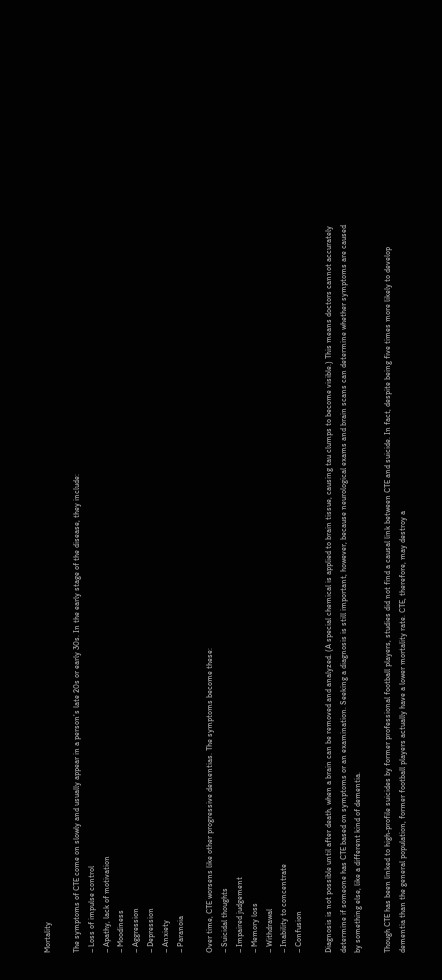Mortality

The symptoms of CTE come on slowly and usually appear in a person’s late 20s or early 30s. In the early stage of the disease, they include:
– Loss of impulse control
– Apathy, lack of motivation
– Moodiness
– Aggression
– Depression
– Anxiety
– Paranoia

Over time, CTE worsens like other progressive dementias. The symptoms become these:
– Suicidal thoughts
– Impaired judgement
– Memory loss
– Withdrawal
– Inability to concentrate
– Confusion

Diagnosis is not possible until after death, when a brain can be removed and analyzed. (A special chemical is applied to brain tissue, causing tau clumps to become visible.) This means doctors cannot accurately determine if someone has CTE based on symptoms or an examination. Seeking a diagnosis is still important, however, because neurological exams and brain scans can determine whether symptoms are caused by something else, like a different kind of dementia.

Though CTE has been linked to high-profile suicides by former professional football players, studies did not find a causal link between CTE and suicide. In fact, despite being five times more likely to develop dementia than the general population, former football players actually have a lower mortality rate. CTE, therefore, may destroy a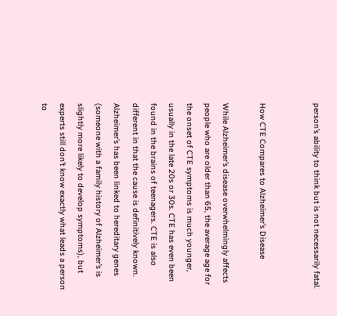person’s ability to think but is not necessarily fatal.


How CTE Compares to Alzheimer’s Disease

While Alzheimer’s disease overwhelmingly affects people who are older than 65, the average age for the onset of CTE symptoms is much younger, usually in the late 20s or 30s. CTE has even been found in the brains of teenagers. CTE is also different in that the cause is definitively known. Alzheimer’s has been linked to hereditary genes (someone with a family history of Alzheimer’s is slightly more likely to develop symptoms), but experts still don’t know exactly what leads a person to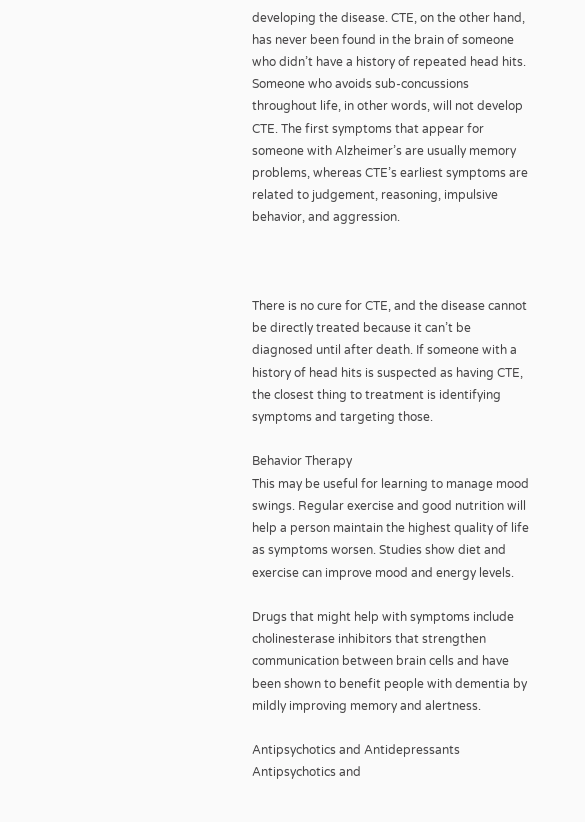developing the disease. CTE, on the other hand, has never been found in the brain of someone who didn’t have a history of repeated head hits. Someone who avoids sub-concussions throughout life, in other words, will not develop CTE. The first symptoms that appear for someone with Alzheimer’s are usually memory problems, whereas CTE’s earliest symptoms are related to judgement, reasoning, impulsive behavior, and aggression.



There is no cure for CTE, and the disease cannot be directly treated because it can’t be diagnosed until after death. If someone with a history of head hits is suspected as having CTE, the closest thing to treatment is identifying symptoms and targeting those.

Behavior Therapy
This may be useful for learning to manage mood swings. Regular exercise and good nutrition will help a person maintain the highest quality of life as symptoms worsen. Studies show diet and exercise can improve mood and energy levels.

Drugs that might help with symptoms include cholinesterase inhibitors that strengthen communication between brain cells and have been shown to benefit people with dementia by mildly improving memory and alertness.

Antipsychotics and Antidepressants
Antipsychotics and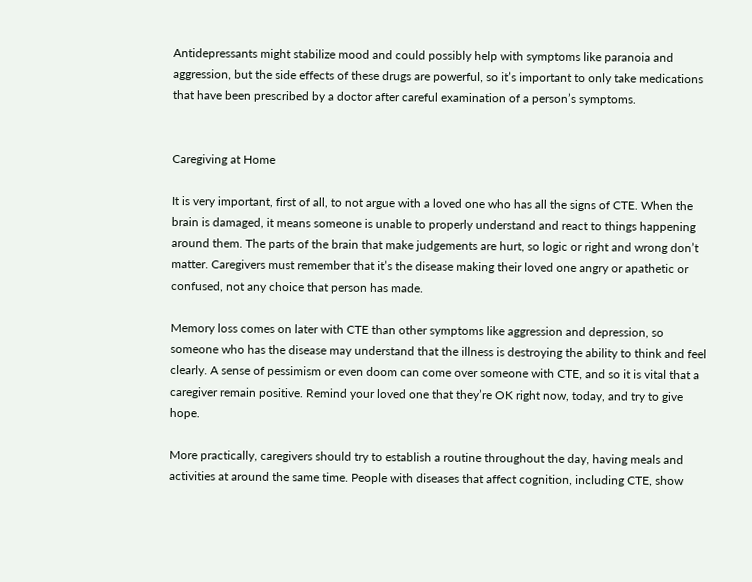Antidepressants might stabilize mood and could possibly help with symptoms like paranoia and aggression, but the side effects of these drugs are powerful, so it’s important to only take medications that have been prescribed by a doctor after careful examination of a person’s symptoms.


Caregiving at Home

It is very important, first of all, to not argue with a loved one who has all the signs of CTE. When the brain is damaged, it means someone is unable to properly understand and react to things happening around them. The parts of the brain that make judgements are hurt, so logic or right and wrong don’t matter. Caregivers must remember that it’s the disease making their loved one angry or apathetic or confused, not any choice that person has made.

Memory loss comes on later with CTE than other symptoms like aggression and depression, so someone who has the disease may understand that the illness is destroying the ability to think and feel clearly. A sense of pessimism or even doom can come over someone with CTE, and so it is vital that a caregiver remain positive. Remind your loved one that they’re OK right now, today, and try to give hope.

More practically, caregivers should try to establish a routine throughout the day, having meals and activities at around the same time. People with diseases that affect cognition, including CTE, show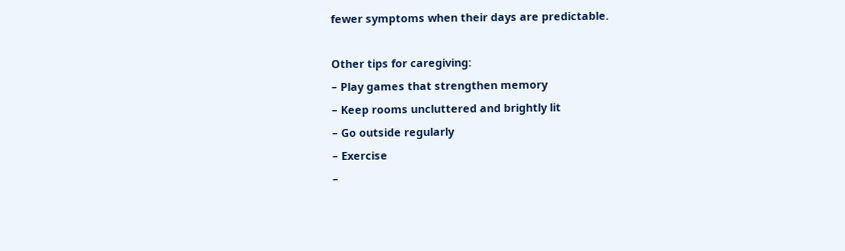fewer symptoms when their days are predictable.

Other tips for caregiving:
– Play games that strengthen memory
– Keep rooms uncluttered and brightly lit
– Go outside regularly
– Exercise
–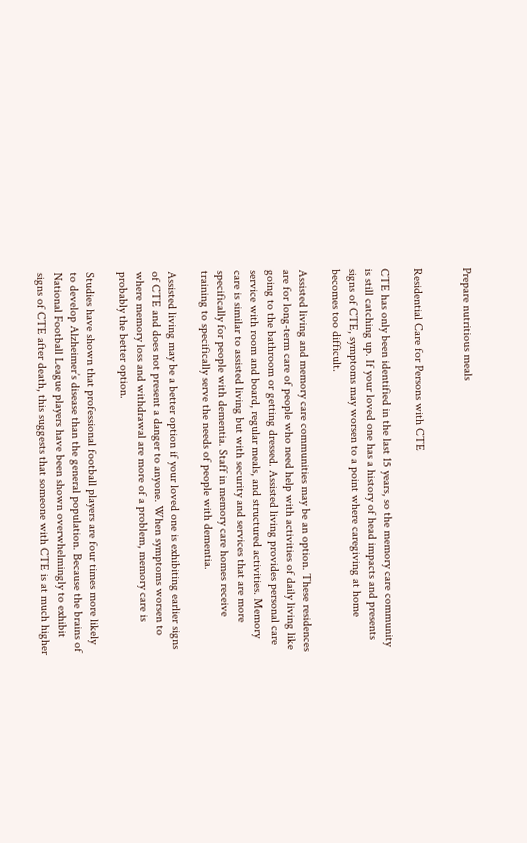Prepare nutritious meals


Residential Care for Persons with CTE

CTE has only been identified in the last 15 years, so the memory care community is still catching up. If your loved one has a history of head impacts and presents signs of CTE, symptoms may worsen to a point where caregiving at home becomes too difficult.

Assisted living and memory care communities may be an option. These residences are for long-term care of people who need help with activities of daily living like going to the bathroom or getting dressed. Assisted living provides personal care service with room and board, regular meals, and structured activities. Memory care is similar to assisted living but with security and services that are more specifically for people with dementia. Staff in memory care homes receive training to specifically serve the needs of people with dementia.

Assisted living may be a better option if your loved one is exhibiting earlier signs of CTE and does not present a danger to anyone. When symptoms worsen to where memory loss and withdrawal are more of a problem, memory care is probably the better option.

Studies have shown that professional football players are four times more likely to develop Alzheimer’s disease than the general population. Because the brains of National Football League players have been shown overwhelmingly to exhibit signs of CTE after death, this suggests that someone with CTE is at much higher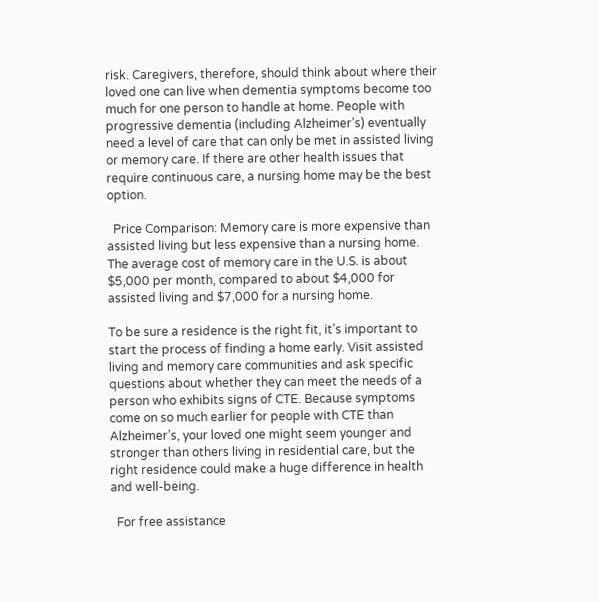risk. Caregivers, therefore, should think about where their loved one can live when dementia symptoms become too much for one person to handle at home. People with progressive dementia (including Alzheimer’s) eventually need a level of care that can only be met in assisted living or memory care. If there are other health issues that require continuous care, a nursing home may be the best option.

  Price Comparison: Memory care is more expensive than assisted living but less expensive than a nursing home. The average cost of memory care in the U.S. is about $5,000 per month, compared to about $4,000 for assisted living and $7,000 for a nursing home.

To be sure a residence is the right fit, it’s important to start the process of finding a home early. Visit assisted living and memory care communities and ask specific questions about whether they can meet the needs of a person who exhibits signs of CTE. Because symptoms come on so much earlier for people with CTE than Alzheimer’s, your loved one might seem younger and stronger than others living in residential care, but the right residence could make a huge difference in health and well-being.

  For free assistance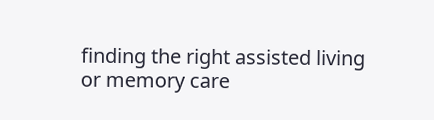finding the right assisted living or memory care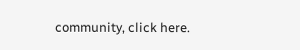community, click here.